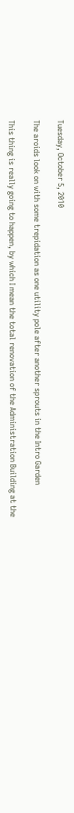Tuesday, October 5, 2010

The aroids look on with some trepidation as one utility pole after another sprouts in the Intro Garden

This thing is really going to happen, by which I mean the total renovation of the Administration Building at the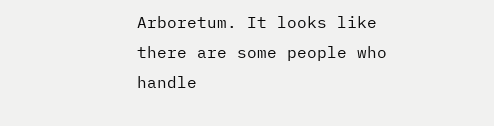Arboretum. It looks like there are some people who handle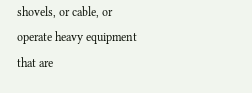shovels, or cable, or operate heavy equipment that are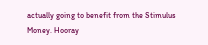actually going to benefit from the Stimulus Money. Hooray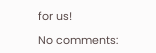for us!

No comments: